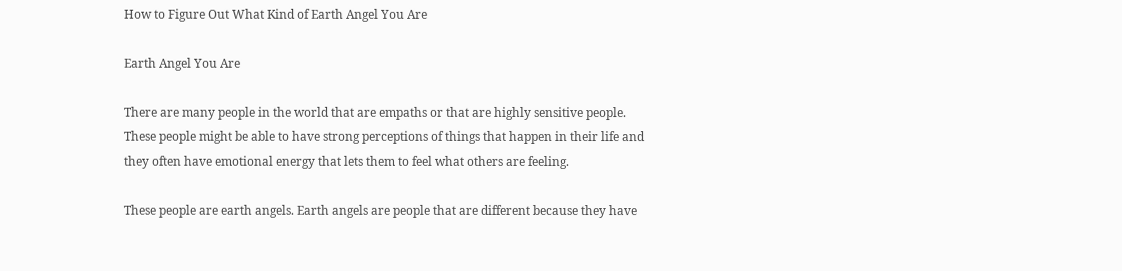How to Figure Out What Kind of Earth Angel You Are

Earth Angel You Are

There are many people in the world that are empaths or that are highly sensitive people. These people might be able to have strong perceptions of things that happen in their life and they often have emotional energy that lets them to feel what others are feeling.

These people are earth angels. Earth angels are people that are different because they have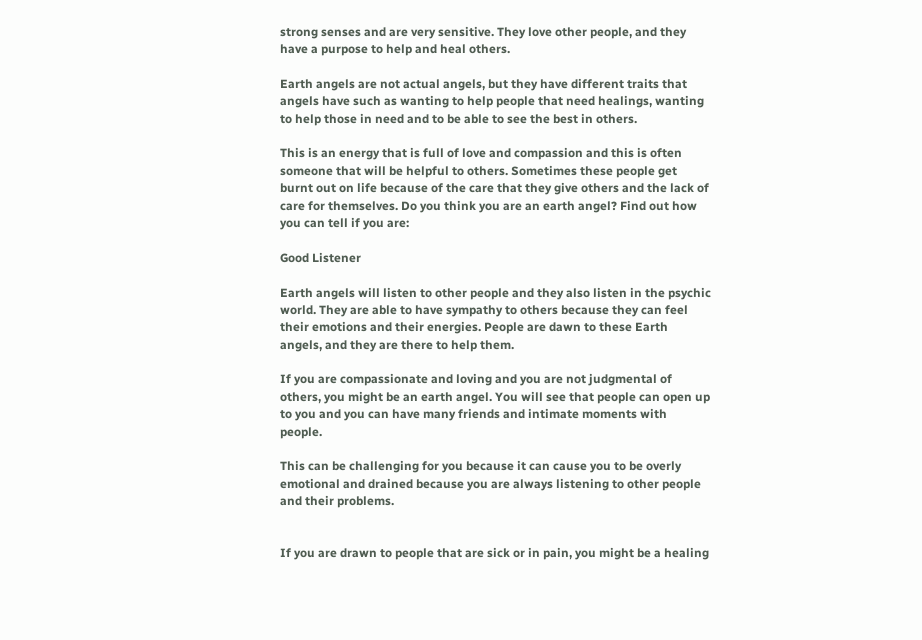strong senses and are very sensitive. They love other people, and they have a purpose to help and heal others.

Earth angels are not actual angels, but they have different traits that angels have such as wanting to help people that need healings, wanting to help those in need and to be able to see the best in others.

This is an energy that is full of love and compassion and this is often someone that will be helpful to others. Sometimes these people get burnt out on life because of the care that they give others and the lack of care for themselves. Do you think you are an earth angel? Find out how you can tell if you are:

Good Listener

Earth angels will listen to other people and they also listen in the psychic world. They are able to have sympathy to others because they can feel their emotions and their energies. People are dawn to these Earth angels, and they are there to help them.

If you are compassionate and loving and you are not judgmental of others, you might be an earth angel. You will see that people can open up to you and you can have many friends and intimate moments with people.

This can be challenging for you because it can cause you to be overly emotional and drained because you are always listening to other people and their problems.


If you are drawn to people that are sick or in pain, you might be a healing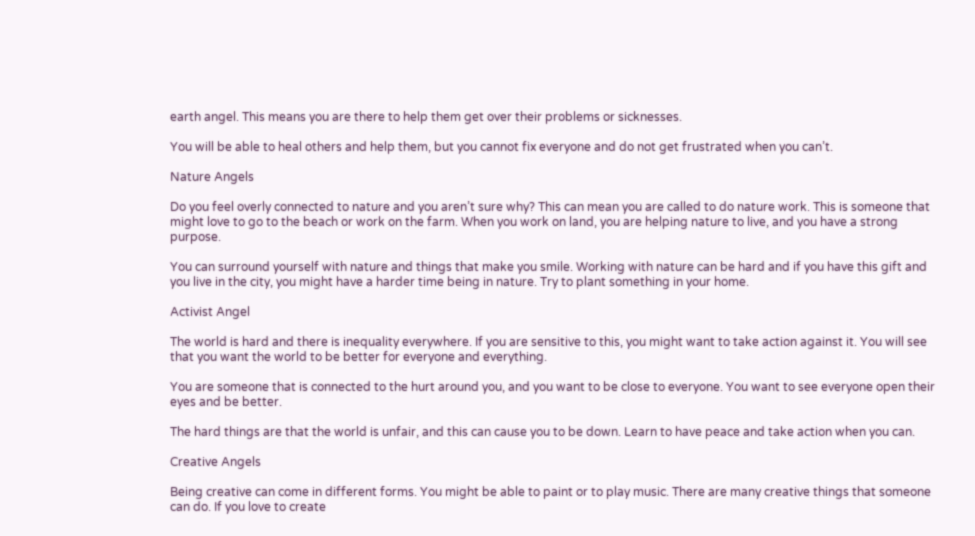earth angel. This means you are there to help them get over their problems or sicknesses.

You will be able to heal others and help them, but you cannot fix everyone and do not get frustrated when you can’t.

Nature Angels

Do you feel overly connected to nature and you aren’t sure why? This can mean you are called to do nature work. This is someone that might love to go to the beach or work on the farm. When you work on land, you are helping nature to live, and you have a strong purpose.

You can surround yourself with nature and things that make you smile. Working with nature can be hard and if you have this gift and you live in the city, you might have a harder time being in nature. Try to plant something in your home.

Activist Angel

The world is hard and there is inequality everywhere. If you are sensitive to this, you might want to take action against it. You will see that you want the world to be better for everyone and everything.

You are someone that is connected to the hurt around you, and you want to be close to everyone. You want to see everyone open their eyes and be better.

The hard things are that the world is unfair, and this can cause you to be down. Learn to have peace and take action when you can.

Creative Angels

Being creative can come in different forms. You might be able to paint or to play music. There are many creative things that someone can do. If you love to create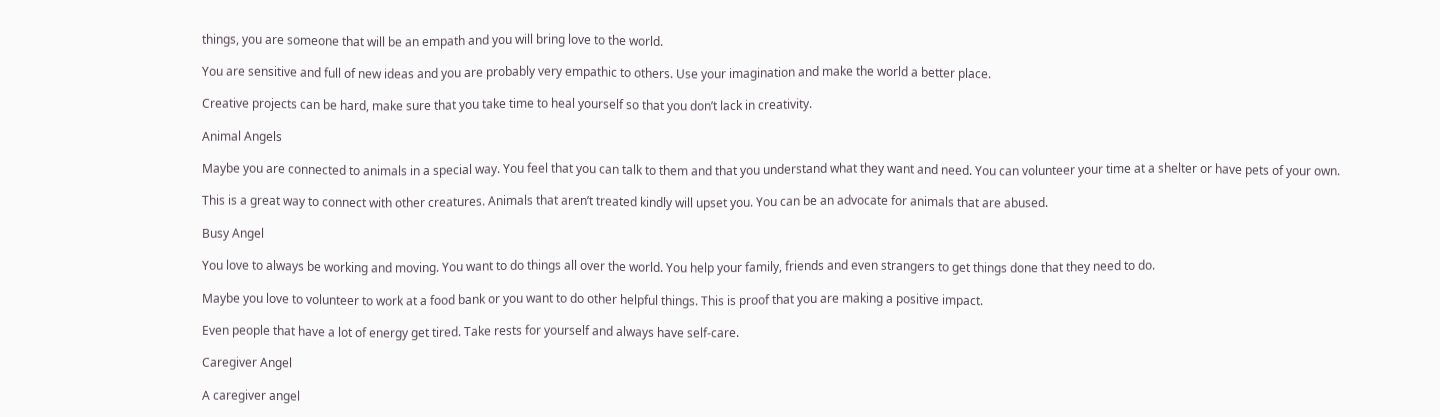things, you are someone that will be an empath and you will bring love to the world.

You are sensitive and full of new ideas and you are probably very empathic to others. Use your imagination and make the world a better place.

Creative projects can be hard, make sure that you take time to heal yourself so that you don’t lack in creativity.

Animal Angels

Maybe you are connected to animals in a special way. You feel that you can talk to them and that you understand what they want and need. You can volunteer your time at a shelter or have pets of your own.

This is a great way to connect with other creatures. Animals that aren’t treated kindly will upset you. You can be an advocate for animals that are abused.

Busy Angel

You love to always be working and moving. You want to do things all over the world. You help your family, friends and even strangers to get things done that they need to do.

Maybe you love to volunteer to work at a food bank or you want to do other helpful things. This is proof that you are making a positive impact.

Even people that have a lot of energy get tired. Take rests for yourself and always have self-care.

Caregiver Angel

A caregiver angel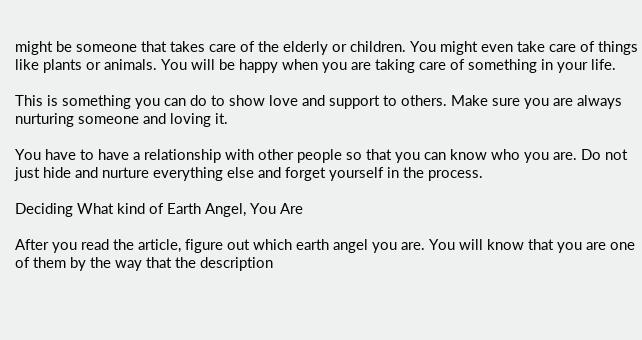might be someone that takes care of the elderly or children. You might even take care of things like plants or animals. You will be happy when you are taking care of something in your life.

This is something you can do to show love and support to others. Make sure you are always nurturing someone and loving it.

You have to have a relationship with other people so that you can know who you are. Do not just hide and nurture everything else and forget yourself in the process.

Deciding What kind of Earth Angel, You Are

After you read the article, figure out which earth angel you are. You will know that you are one of them by the way that the description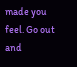made you feel. Go out and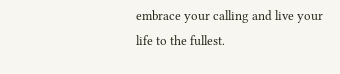embrace your calling and live your life to the fullest.